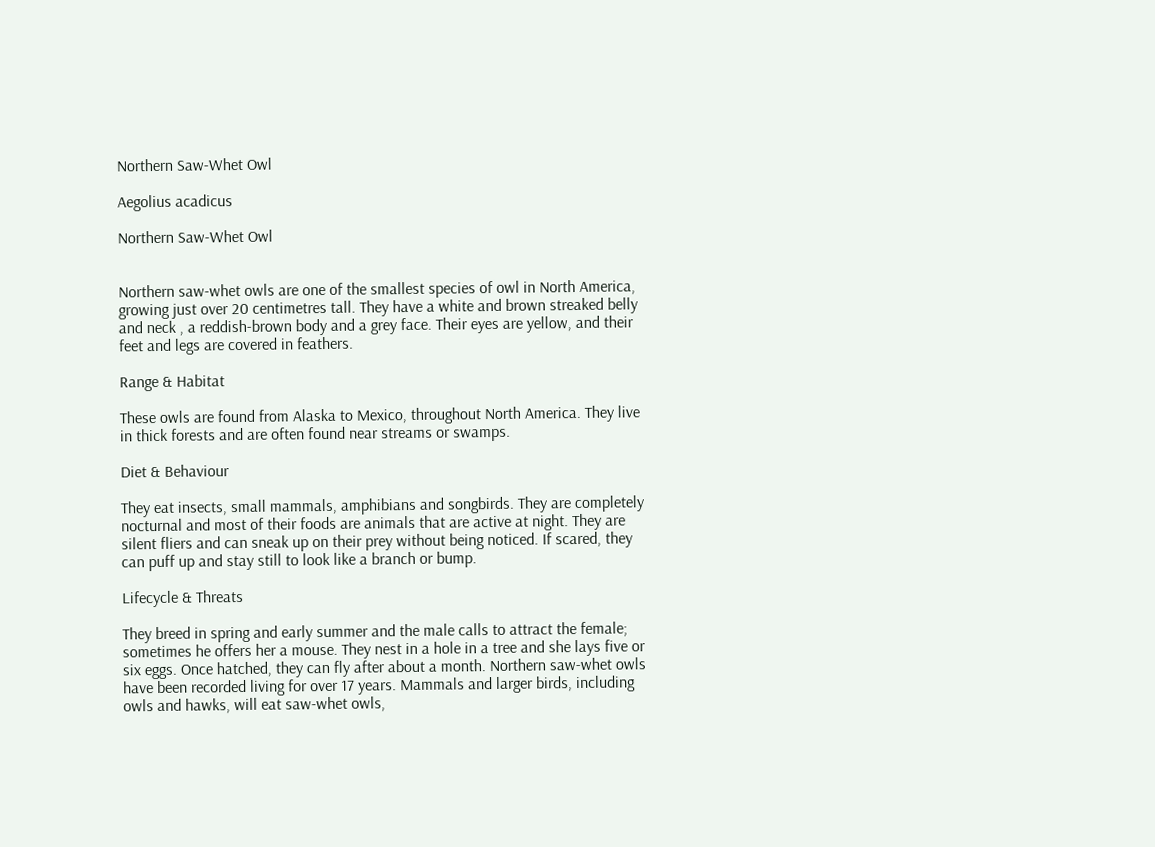Northern Saw-Whet Owl

Aegolius acadicus

Northern Saw-Whet Owl


Northern saw-whet owls are one of the smallest species of owl in North America, growing just over 20 centimetres tall. They have a white and brown streaked belly and neck , a reddish-brown body and a grey face. Their eyes are yellow, and their feet and legs are covered in feathers.

Range & Habitat

These owls are found from Alaska to Mexico, throughout North America. They live in thick forests and are often found near streams or swamps.

Diet & Behaviour

They eat insects, small mammals, amphibians and songbirds. They are completely nocturnal and most of their foods are animals that are active at night. They are silent fliers and can sneak up on their prey without being noticed. If scared, they can puff up and stay still to look like a branch or bump.

Lifecycle & Threats

They breed in spring and early summer and the male calls to attract the female; sometimes he offers her a mouse. They nest in a hole in a tree and she lays five or six eggs. Once hatched, they can fly after about a month. Northern saw-whet owls have been recorded living for over 17 years. Mammals and larger birds, including owls and hawks, will eat saw-whet owls,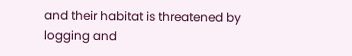and their habitat is threatened by logging and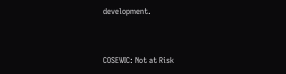development.


COSEWIC: Not at Risk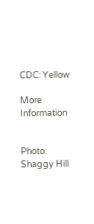CDC: Yellow

More Information


Photo: Shaggy Hill